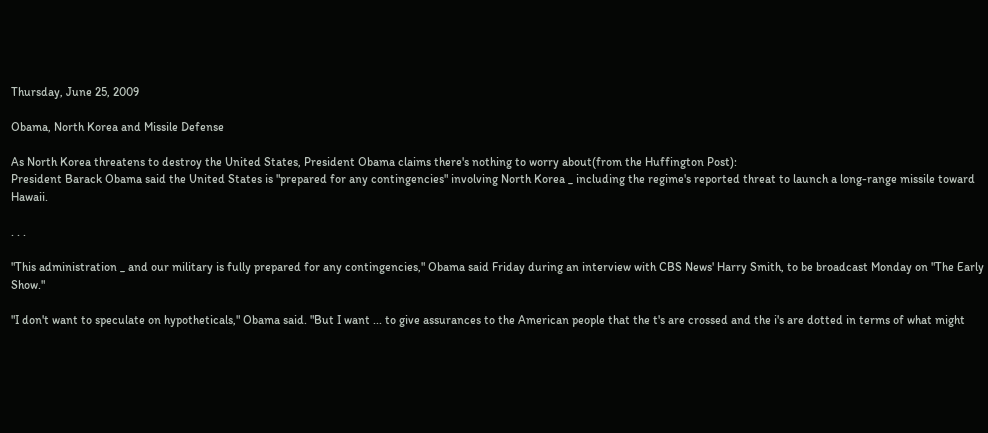Thursday, June 25, 2009

Obama, North Korea and Missile Defense

As North Korea threatens to destroy the United States, President Obama claims there's nothing to worry about(from the Huffington Post):
President Barack Obama said the United States is "prepared for any contingencies" involving North Korea _ including the regime's reported threat to launch a long-range missile toward Hawaii.

. . .

"This administration _ and our military is fully prepared for any contingencies," Obama said Friday during an interview with CBS News' Harry Smith, to be broadcast Monday on "The Early Show."

"I don't want to speculate on hypotheticals," Obama said. "But I want ... to give assurances to the American people that the t's are crossed and the i's are dotted in terms of what might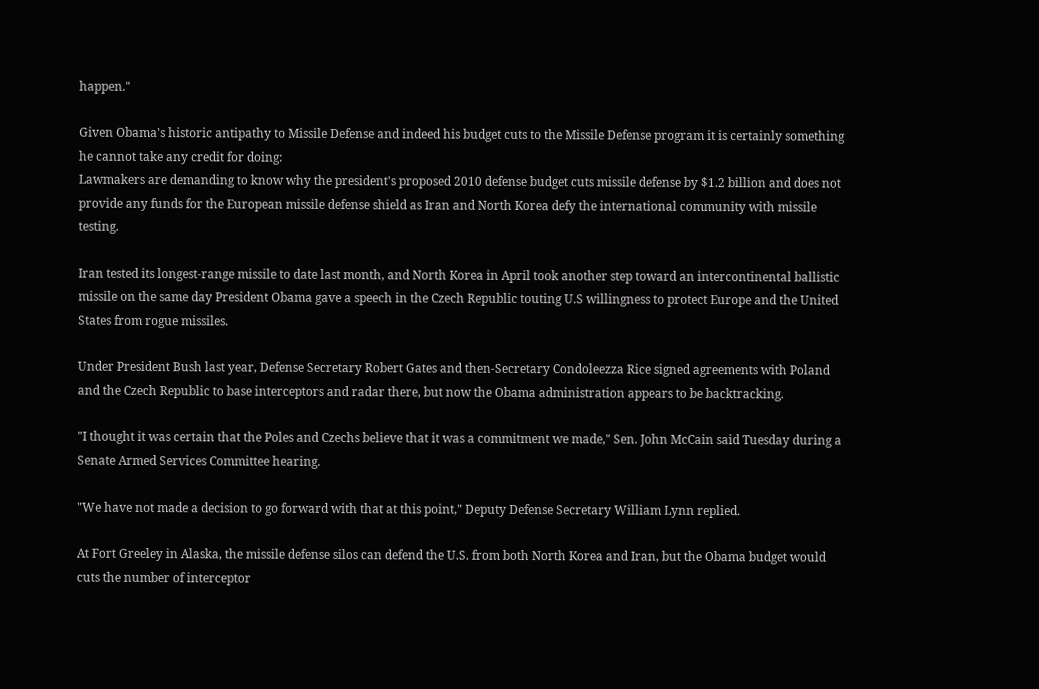happen."

Given Obama's historic antipathy to Missile Defense and indeed his budget cuts to the Missile Defense program it is certainly something he cannot take any credit for doing:
Lawmakers are demanding to know why the president's proposed 2010 defense budget cuts missile defense by $1.2 billion and does not provide any funds for the European missile defense shield as Iran and North Korea defy the international community with missile testing.

Iran tested its longest-range missile to date last month, and North Korea in April took another step toward an intercontinental ballistic missile on the same day President Obama gave a speech in the Czech Republic touting U.S willingness to protect Europe and the United States from rogue missiles.

Under President Bush last year, Defense Secretary Robert Gates and then-Secretary Condoleezza Rice signed agreements with Poland and the Czech Republic to base interceptors and radar there, but now the Obama administration appears to be backtracking.

"I thought it was certain that the Poles and Czechs believe that it was a commitment we made," Sen. John McCain said Tuesday during a Senate Armed Services Committee hearing.

"We have not made a decision to go forward with that at this point," Deputy Defense Secretary William Lynn replied.

At Fort Greeley in Alaska, the missile defense silos can defend the U.S. from both North Korea and Iran, but the Obama budget would cuts the number of interceptor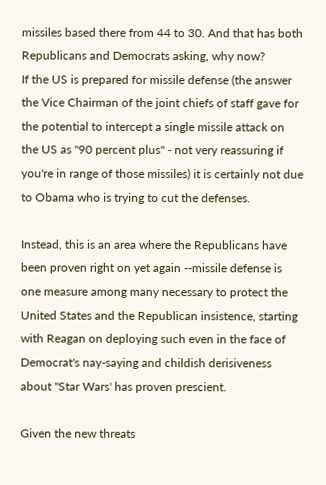missiles based there from 44 to 30. And that has both Republicans and Democrats asking, why now?
If the US is prepared for missile defense (the answer the Vice Chairman of the joint chiefs of staff gave for the potential to intercept a single missile attack on the US as "90 percent plus" - not very reassuring if you're in range of those missiles) it is certainly not due to Obama who is trying to cut the defenses.

Instead, this is an area where the Republicans have been proven right on yet again --missile defense is one measure among many necessary to protect the United States and the Republican insistence, starting with Reagan on deploying such even in the face of Democrat's nay-saying and childish derisiveness about "Star Wars' has proven prescient.

Given the new threats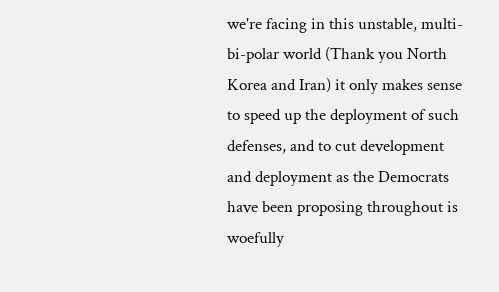we're facing in this unstable, multi-bi-polar world (Thank you North Korea and Iran) it only makes sense to speed up the deployment of such defenses, and to cut development and deployment as the Democrats have been proposing throughout is woefully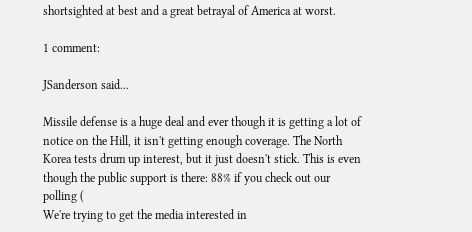shortsighted at best and a great betrayal of America at worst.

1 comment:

JSanderson said...

Missile defense is a huge deal and ever though it is getting a lot of notice on the Hill, it isn't getting enough coverage. The North Korea tests drum up interest, but it just doesn't stick. This is even though the public support is there: 88% if you check out our polling (
We're trying to get the media interested in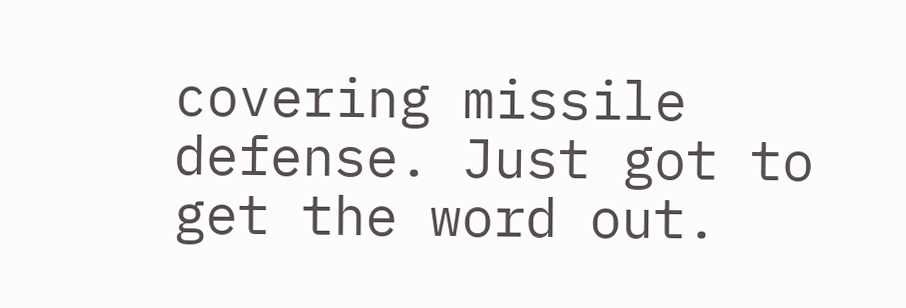covering missile defense. Just got to get the word out.